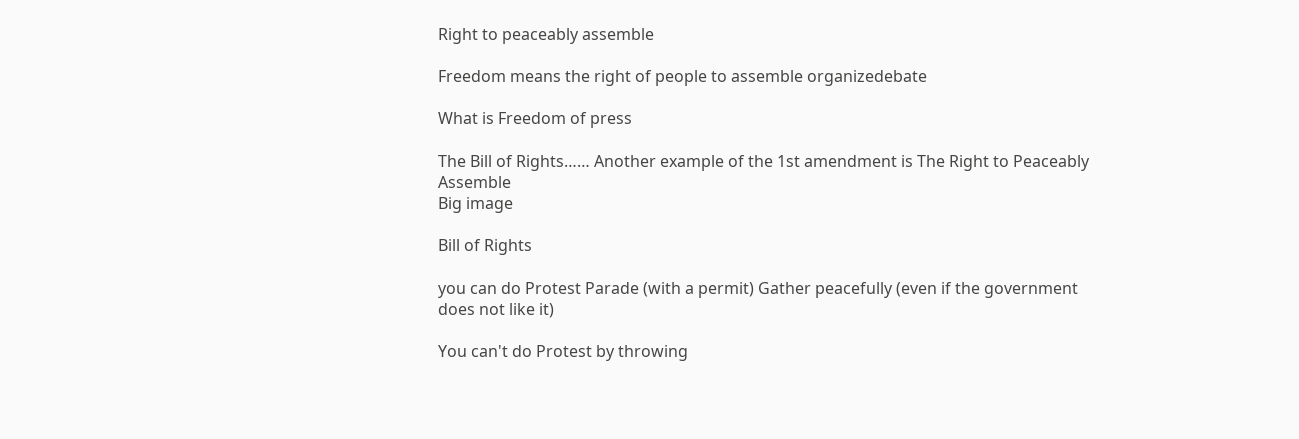Right to peaceably assemble

Freedom means the right of people to assemble organizedebate

What is Freedom of press

The Bill of Rights…… Another example of the 1st amendment is The Right to Peaceably Assemble
Big image

Bill of Rights

you can do Protest Parade (with a permit) Gather peacefully (even if the government does not like it)

You can't do Protest by throwing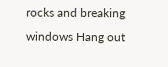rocks and breaking windows Hang out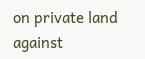on private land against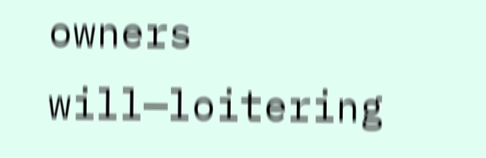owners will—loitering